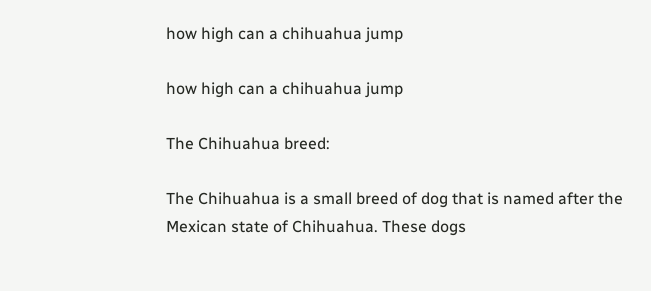how high can a chihuahua jump

how high can a chihuahua jump

The Chihuahua breed:

The Chihuahua is a small breed of dog that is named after the Mexican state of Chihuahua. These dogs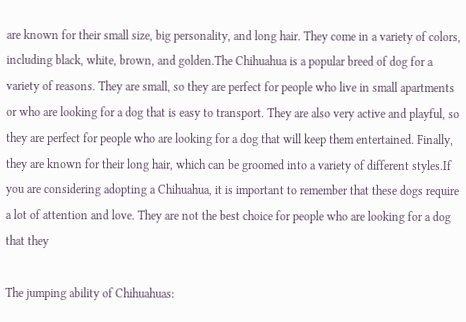are known for their small size, big personality, and long hair. They come in a variety of colors, including black, white, brown, and golden.The Chihuahua is a popular breed of dog for a variety of reasons. They are small, so they are perfect for people who live in small apartments or who are looking for a dog that is easy to transport. They are also very active and playful, so they are perfect for people who are looking for a dog that will keep them entertained. Finally, they are known for their long hair, which can be groomed into a variety of different styles.If you are considering adopting a Chihuahua, it is important to remember that these dogs require a lot of attention and love. They are not the best choice for people who are looking for a dog that they

The jumping ability of Chihuahuas: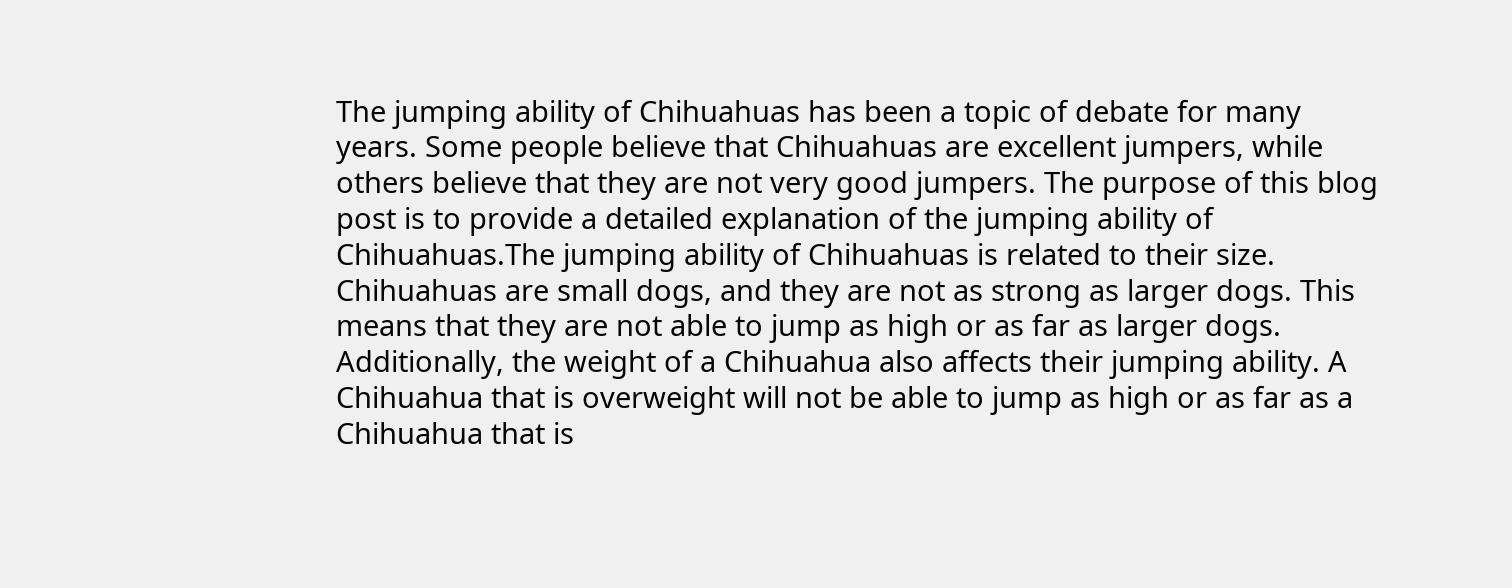The jumping ability of Chihuahuas has been a topic of debate for many years. Some people believe that Chihuahuas are excellent jumpers, while others believe that they are not very good jumpers. The purpose of this blog post is to provide a detailed explanation of the jumping ability of Chihuahuas.The jumping ability of Chihuahuas is related to their size. Chihuahuas are small dogs, and they are not as strong as larger dogs. This means that they are not able to jump as high or as far as larger dogs. Additionally, the weight of a Chihuahua also affects their jumping ability. A Chihuahua that is overweight will not be able to jump as high or as far as a Chihuahua that is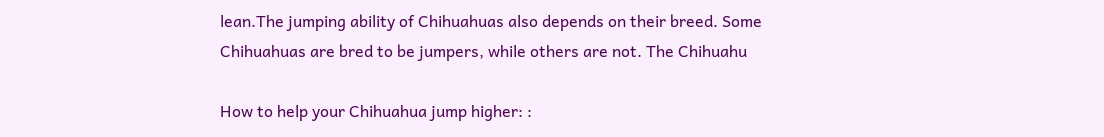lean.The jumping ability of Chihuahuas also depends on their breed. Some Chihuahuas are bred to be jumpers, while others are not. The Chihuahu

How to help your Chihuahua jump higher: :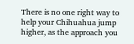There is no one right way to help your Chihuahua jump higher, as the approach you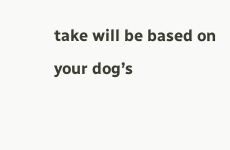take will be based on your dog’s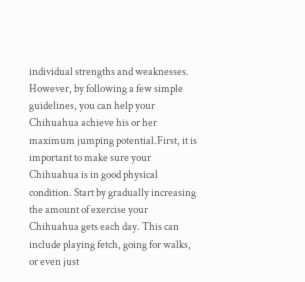individual strengths and weaknesses. However, by following a few simple guidelines, you can help your Chihuahua achieve his or her maximum jumping potential.First, it is important to make sure your Chihuahua is in good physical condition. Start by gradually increasing the amount of exercise your Chihuahua gets each day. This can include playing fetch, going for walks, or even just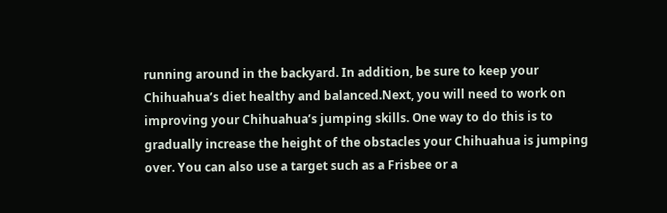running around in the backyard. In addition, be sure to keep your Chihuahua’s diet healthy and balanced.Next, you will need to work on improving your Chihuahua’s jumping skills. One way to do this is to gradually increase the height of the obstacles your Chihuahua is jumping over. You can also use a target such as a Frisbee or a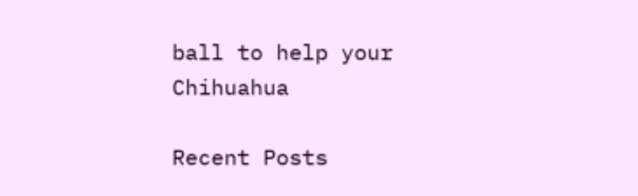ball to help your Chihuahua

Recent Posts